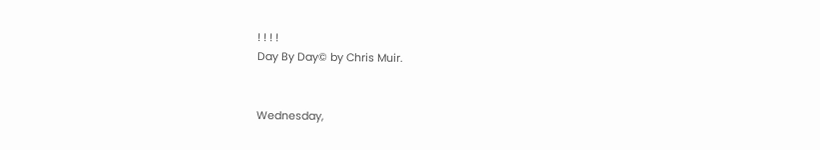! ! ! !
Day By Day© by Chris Muir.


Wednesday,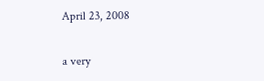April 23, 2008

a very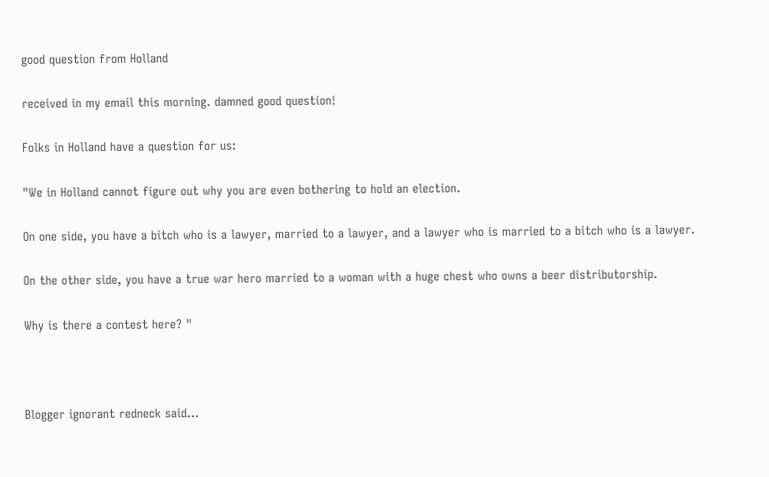good question from Holland

received in my email this morning. damned good question!

Folks in Holland have a question for us:

"We in Holland cannot figure out why you are even bothering to hold an election.

On one side, you have a bitch who is a lawyer, married to a lawyer, and a lawyer who is married to a bitch who is a lawyer.

On the other side, you have a true war hero married to a woman with a huge chest who owns a beer distributorship.

Why is there a contest here? "



Blogger ignorant redneck said...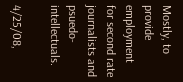Mostly, to provide employment for second rate journalists and psuedo-intellectuals.

4/25/08,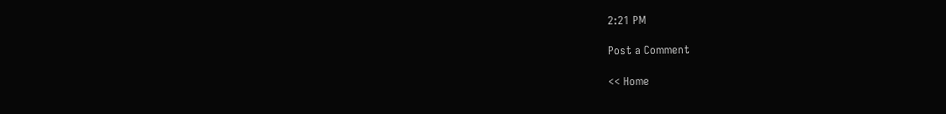2:21 PM

Post a Comment

<< Home